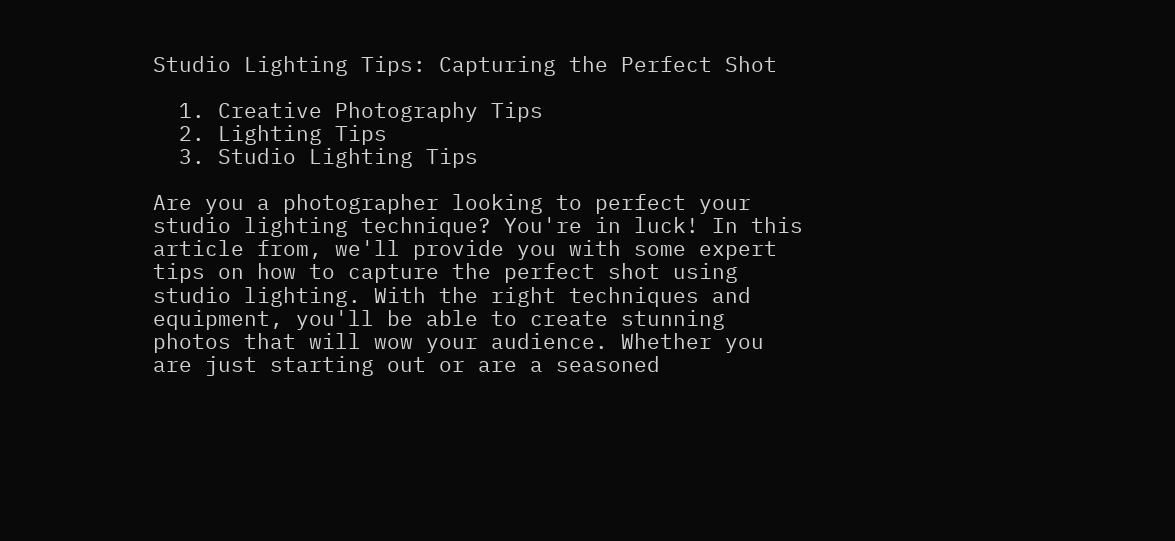Studio Lighting Tips: Capturing the Perfect Shot

  1. Creative Photography Tips
  2. Lighting Tips
  3. Studio Lighting Tips

Are you a photographer looking to perfect your studio lighting technique? You're in luck! In this article from, we'll provide you with some expert tips on how to capture the perfect shot using studio lighting. With the right techniques and equipment, you'll be able to create stunning photos that will wow your audience. Whether you are just starting out or are a seasoned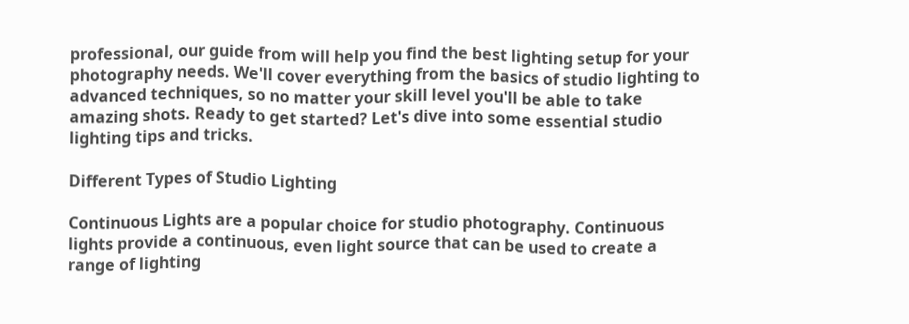professional, our guide from will help you find the best lighting setup for your photography needs. We'll cover everything from the basics of studio lighting to advanced techniques, so no matter your skill level you'll be able to take amazing shots. Ready to get started? Let's dive into some essential studio lighting tips and tricks.

Different Types of Studio Lighting

Continuous Lights are a popular choice for studio photography. Continuous lights provide a continuous, even light source that can be used to create a range of lighting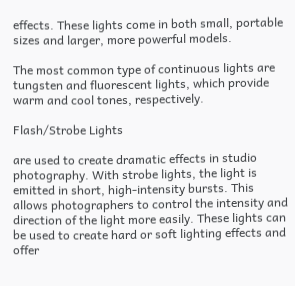effects. These lights come in both small, portable sizes and larger, more powerful models.

The most common type of continuous lights are tungsten and fluorescent lights, which provide warm and cool tones, respectively.

Flash/Strobe Lights

are used to create dramatic effects in studio photography. With strobe lights, the light is emitted in short, high-intensity bursts. This allows photographers to control the intensity and direction of the light more easily. These lights can be used to create hard or soft lighting effects and offer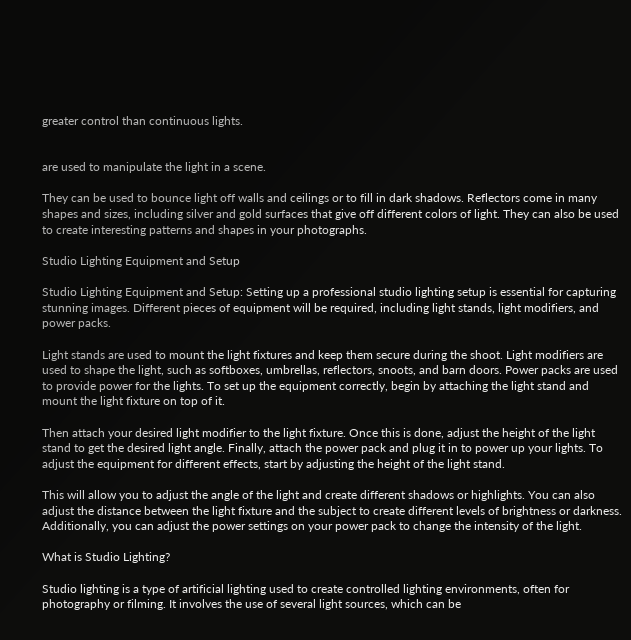greater control than continuous lights.


are used to manipulate the light in a scene.

They can be used to bounce light off walls and ceilings or to fill in dark shadows. Reflectors come in many shapes and sizes, including silver and gold surfaces that give off different colors of light. They can also be used to create interesting patterns and shapes in your photographs.

Studio Lighting Equipment and Setup

Studio Lighting Equipment and Setup: Setting up a professional studio lighting setup is essential for capturing stunning images. Different pieces of equipment will be required, including light stands, light modifiers, and power packs.

Light stands are used to mount the light fixtures and keep them secure during the shoot. Light modifiers are used to shape the light, such as softboxes, umbrellas, reflectors, snoots, and barn doors. Power packs are used to provide power for the lights. To set up the equipment correctly, begin by attaching the light stand and mount the light fixture on top of it.

Then attach your desired light modifier to the light fixture. Once this is done, adjust the height of the light stand to get the desired light angle. Finally, attach the power pack and plug it in to power up your lights. To adjust the equipment for different effects, start by adjusting the height of the light stand.

This will allow you to adjust the angle of the light and create different shadows or highlights. You can also adjust the distance between the light fixture and the subject to create different levels of brightness or darkness. Additionally, you can adjust the power settings on your power pack to change the intensity of the light.

What is Studio Lighting?

Studio lighting is a type of artificial lighting used to create controlled lighting environments, often for photography or filming. It involves the use of several light sources, which can be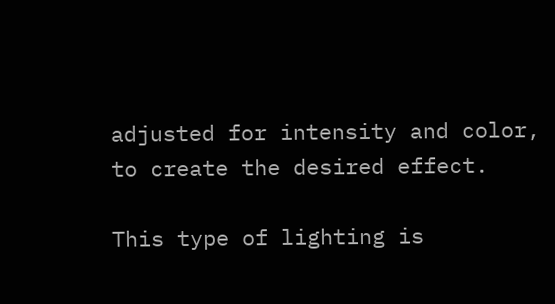adjusted for intensity and color, to create the desired effect.

This type of lighting is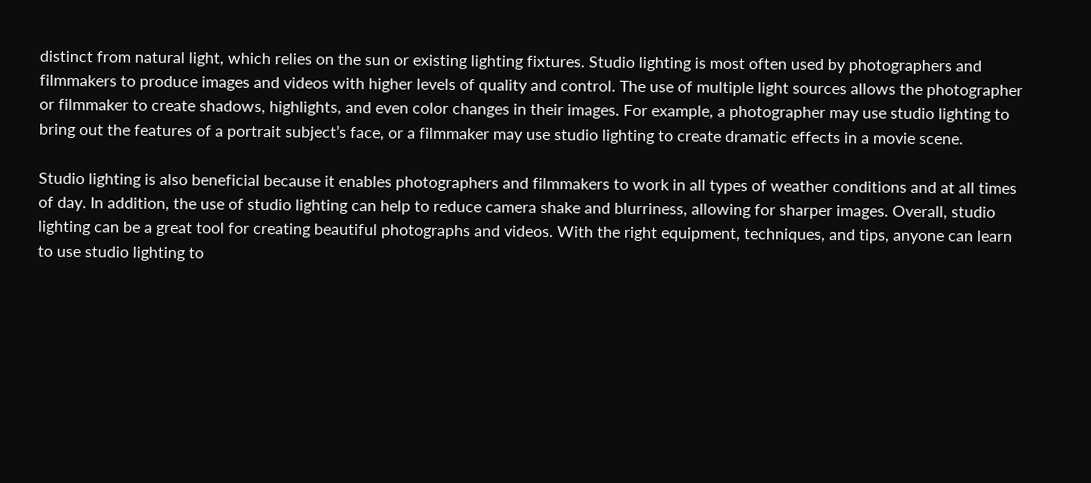distinct from natural light, which relies on the sun or existing lighting fixtures. Studio lighting is most often used by photographers and filmmakers to produce images and videos with higher levels of quality and control. The use of multiple light sources allows the photographer or filmmaker to create shadows, highlights, and even color changes in their images. For example, a photographer may use studio lighting to bring out the features of a portrait subject’s face, or a filmmaker may use studio lighting to create dramatic effects in a movie scene.

Studio lighting is also beneficial because it enables photographers and filmmakers to work in all types of weather conditions and at all times of day. In addition, the use of studio lighting can help to reduce camera shake and blurriness, allowing for sharper images. Overall, studio lighting can be a great tool for creating beautiful photographs and videos. With the right equipment, techniques, and tips, anyone can learn to use studio lighting to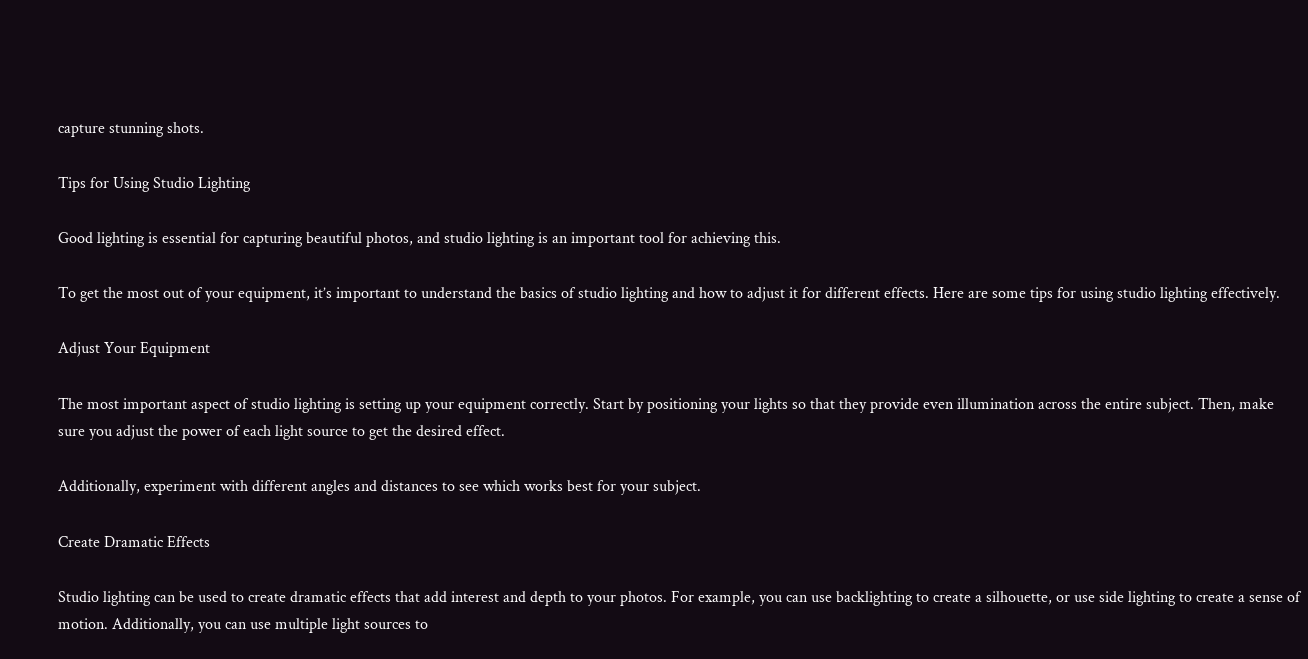capture stunning shots.

Tips for Using Studio Lighting

Good lighting is essential for capturing beautiful photos, and studio lighting is an important tool for achieving this.

To get the most out of your equipment, it’s important to understand the basics of studio lighting and how to adjust it for different effects. Here are some tips for using studio lighting effectively.

Adjust Your Equipment

The most important aspect of studio lighting is setting up your equipment correctly. Start by positioning your lights so that they provide even illumination across the entire subject. Then, make sure you adjust the power of each light source to get the desired effect.

Additionally, experiment with different angles and distances to see which works best for your subject.

Create Dramatic Effects

Studio lighting can be used to create dramatic effects that add interest and depth to your photos. For example, you can use backlighting to create a silhouette, or use side lighting to create a sense of motion. Additionally, you can use multiple light sources to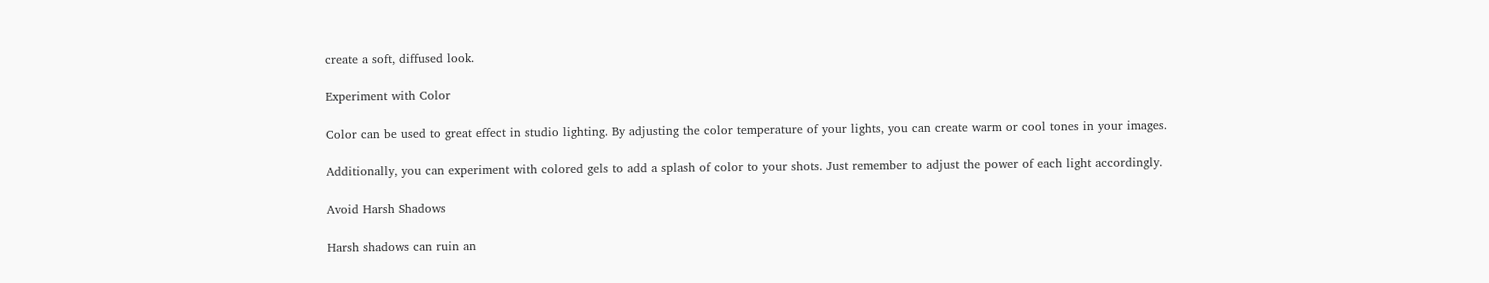create a soft, diffused look.

Experiment with Color

Color can be used to great effect in studio lighting. By adjusting the color temperature of your lights, you can create warm or cool tones in your images.

Additionally, you can experiment with colored gels to add a splash of color to your shots. Just remember to adjust the power of each light accordingly.

Avoid Harsh Shadows

Harsh shadows can ruin an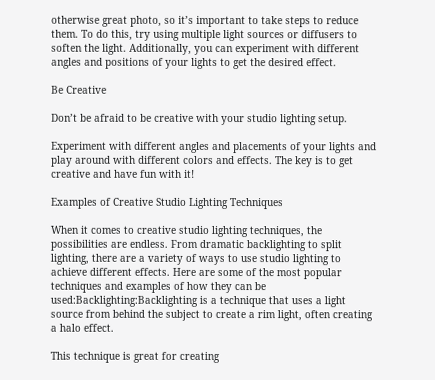otherwise great photo, so it’s important to take steps to reduce them. To do this, try using multiple light sources or diffusers to soften the light. Additionally, you can experiment with different angles and positions of your lights to get the desired effect.

Be Creative

Don’t be afraid to be creative with your studio lighting setup.

Experiment with different angles and placements of your lights and play around with different colors and effects. The key is to get creative and have fun with it!

Examples of Creative Studio Lighting Techniques

When it comes to creative studio lighting techniques, the possibilities are endless. From dramatic backlighting to split lighting, there are a variety of ways to use studio lighting to achieve different effects. Here are some of the most popular techniques and examples of how they can be used:Backlighting:Backlighting is a technique that uses a light source from behind the subject to create a rim light, often creating a halo effect.

This technique is great for creating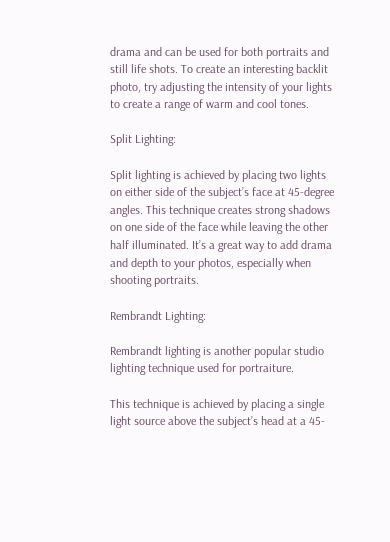drama and can be used for both portraits and still life shots. To create an interesting backlit photo, try adjusting the intensity of your lights to create a range of warm and cool tones.

Split Lighting:

Split lighting is achieved by placing two lights on either side of the subject’s face at 45-degree angles. This technique creates strong shadows on one side of the face while leaving the other half illuminated. It’s a great way to add drama and depth to your photos, especially when shooting portraits.

Rembrandt Lighting:

Rembrandt lighting is another popular studio lighting technique used for portraiture.

This technique is achieved by placing a single light source above the subject’s head at a 45-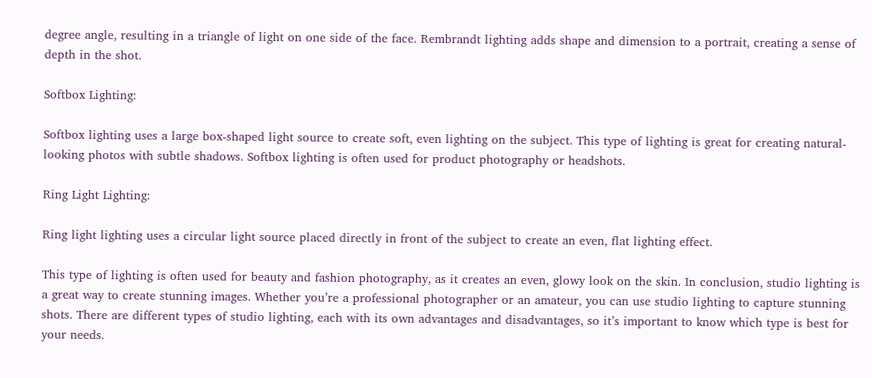degree angle, resulting in a triangle of light on one side of the face. Rembrandt lighting adds shape and dimension to a portrait, creating a sense of depth in the shot.

Softbox Lighting:

Softbox lighting uses a large box-shaped light source to create soft, even lighting on the subject. This type of lighting is great for creating natural-looking photos with subtle shadows. Softbox lighting is often used for product photography or headshots.

Ring Light Lighting:

Ring light lighting uses a circular light source placed directly in front of the subject to create an even, flat lighting effect.

This type of lighting is often used for beauty and fashion photography, as it creates an even, glowy look on the skin. In conclusion, studio lighting is a great way to create stunning images. Whether you’re a professional photographer or an amateur, you can use studio lighting to capture stunning shots. There are different types of studio lighting, each with its own advantages and disadvantages, so it’s important to know which type is best for your needs.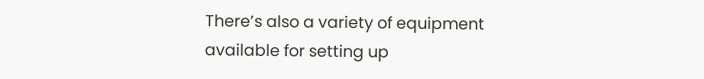There’s also a variety of equipment available for setting up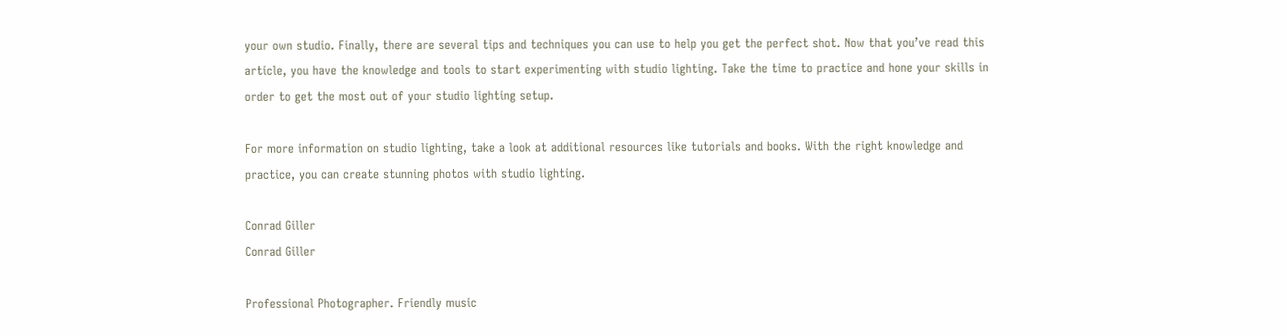your own studio. Finally, there are several tips and techniques you can use to help you get the perfect shot. Now that you’ve read this article, you have the knowledge and tools to start experimenting with studio lighting. Take the time to practice and hone your skills in order to get the most out of your studio lighting setup.

For more information on studio lighting, take a look at additional resources like tutorials and books. With the right knowledge and practice, you can create stunning photos with studio lighting.

Conrad Giller
Conrad Giller

Professional Photographer. Friendly music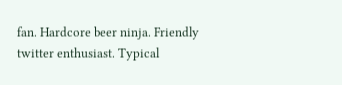fan. Hardcore beer ninja. Friendly twitter enthusiast. Typical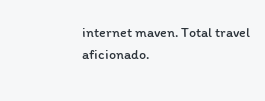internet maven. Total travel aficionado.